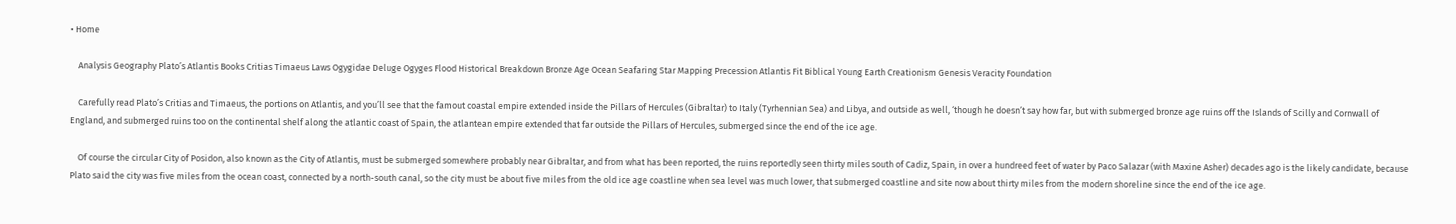• Home

    Analysis Geography Plato’s Atlantis Books Critias Timaeus Laws Ogygidae Deluge Ogyges Flood Historical Breakdown Bronze Age Ocean Seafaring Star Mapping Precession Atlantis Fit Biblical Young Earth Creationism Genesis Veracity Foundation

    Carefully read Plato’s Critias and Timaeus, the portions on Atlantis, and you’ll see that the famout coastal empire extended inside the Pillars of Hercules (Gibraltar) to Italy (Tyrhennian Sea) and Libya, and outside as well, ‘though he doesn’t say how far, but with submerged bronze age ruins off the Islands of Scilly and Cornwall of England, and submerged ruins too on the continental shelf along the atlantic coast of Spain, the atlantean empire extended that far outside the Pillars of Hercules, submerged since the end of the ice age.

    Of course the circular City of Posidon, also known as the City of Atlantis, must be submerged somewhere probably near Gibraltar, and from what has been reported, the ruins reportedly seen thirty miles south of Cadiz, Spain, in over a hundreed feet of water by Paco Salazar (with Maxine Asher) decades ago is the likely candidate, because Plato said the city was five miles from the ocean coast, connected by a north-south canal, so the city must be about five miles from the old ice age coastline when sea level was much lower, that submerged coastline and site now about thirty miles from the modern shoreline since the end of the ice age.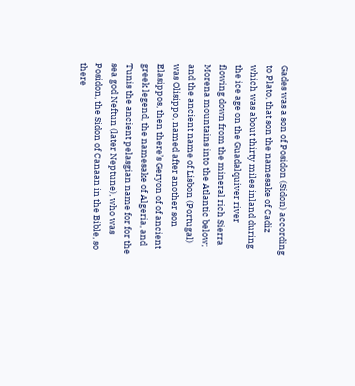Gades was a son of Posidon (Sidon) according to Plato, that son the namesake of Cadiz which was about thirty miles inland during the ice age on the Guadalquiver river flowing down from the mineral rich Sierra Morena mountains into the Atlantic below; and the ancient name of Lisbon (Portugal) was Olisippo, named after another son Elasippos, then there’s Geryon of of ancient greek legend, the namesake of Algeria, and Tunis the ancient pelasgian name for for the sea god Neftun (later Neptune), who was Posidon, the Sidon of Canaan in the Bible, so there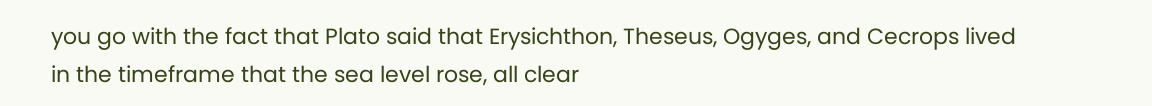you go with the fact that Plato said that Erysichthon, Theseus, Ogyges, and Cecrops lived in the timeframe that the sea level rose, all clear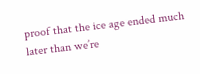proof that the ice age ended much later than we’re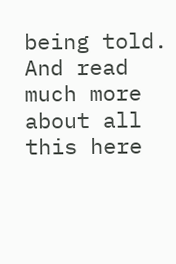being told.  And read much more about all this here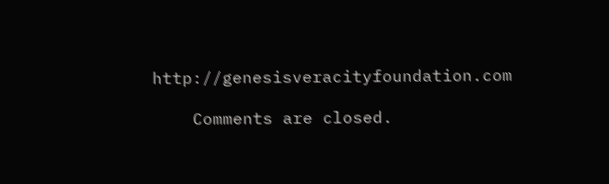http://genesisveracityfoundation.com

    Comments are closed.